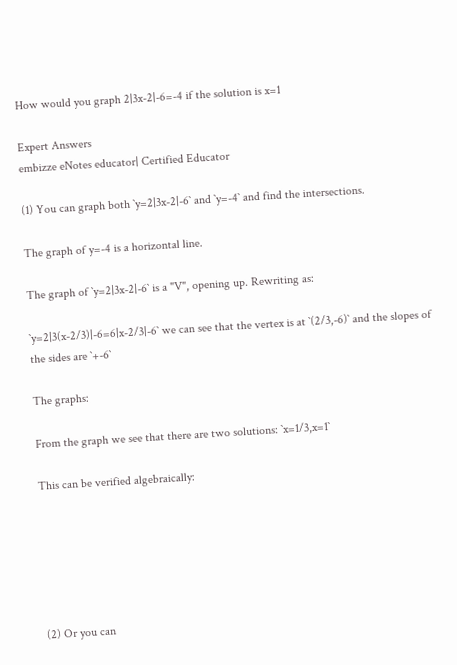How would you graph 2|3x-2|-6=-4 if the solution is x=1

Expert Answers
embizze eNotes educator| Certified Educator

(1) You can graph both `y=2|3x-2|-6` and `y=-4` and find the intersections.

The graph of y=-4 is a horizontal line.

The graph of `y=2|3x-2|-6` is a "V", opening up. Rewriting as:

`y=2|3(x-2/3)|-6=6|x-2/3|-6` we can see that the vertex is at `(2/3,-6)` and the slopes of the sides are `+-6`

The graphs:

From the graph we see that there are two solutions: `x=1/3,x=1`

This can be verified algebraically:






(2) Or you can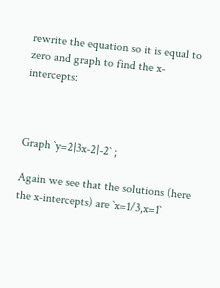rewrite the equation so it is equal to zero and graph to find the x-intercepts:



Graph `y=2|3x-2|-2` ;

Again we see that the solutions (here the x-intercepts) are `x=1/3,x=1`